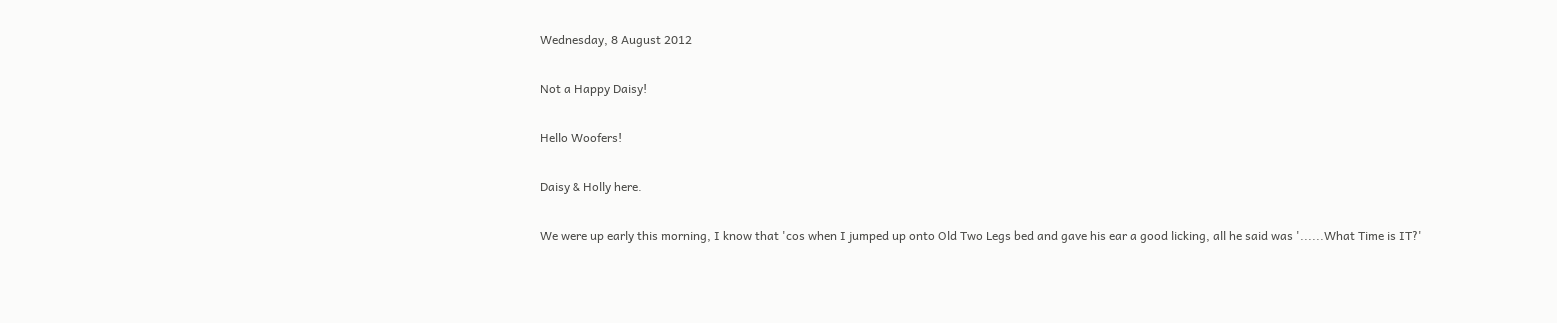Wednesday, 8 August 2012

Not a Happy Daisy!

Hello Woofers!

Daisy & Holly here.

We were up early this morning, I know that 'cos when I jumped up onto Old Two Legs bed and gave his ear a good licking, all he said was '......What Time is IT?'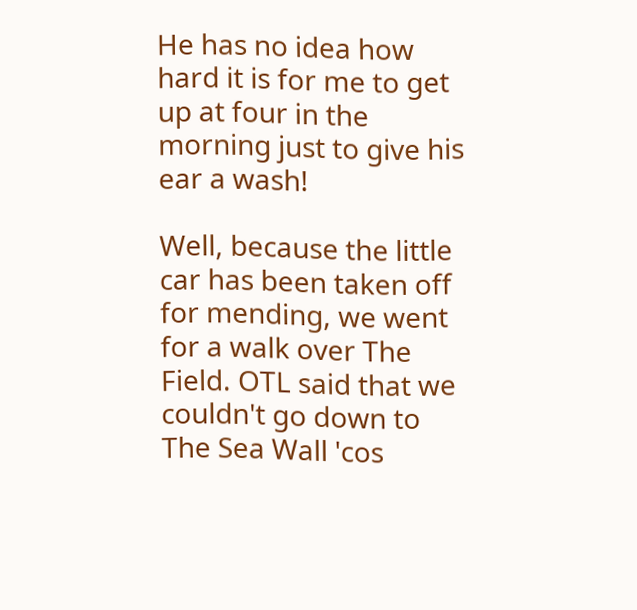He has no idea how hard it is for me to get up at four in the morning just to give his ear a wash!

Well, because the little car has been taken off for mending, we went for a walk over The Field. OTL said that we couldn't go down to The Sea Wall 'cos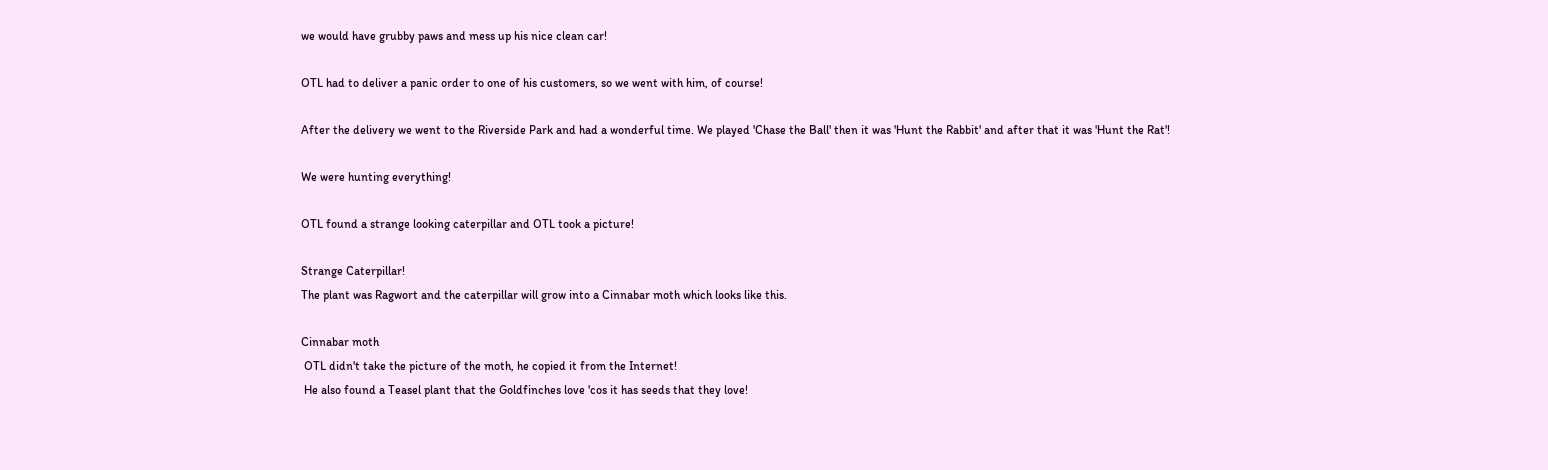we would have grubby paws and mess up his nice clean car!

OTL had to deliver a panic order to one of his customers, so we went with him, of course!

After the delivery we went to the Riverside Park and had a wonderful time. We played 'Chase the Ball' then it was 'Hunt the Rabbit' and after that it was 'Hunt the Rat'!

We were hunting everything!

OTL found a strange looking caterpillar and OTL took a picture!

Strange Caterpillar!
The plant was Ragwort and the caterpillar will grow into a Cinnabar moth which looks like this.

Cinnabar moth
 OTL didn't take the picture of the moth, he copied it from the Internet!
 He also found a Teasel plant that the Goldfinches love 'cos it has seeds that they love!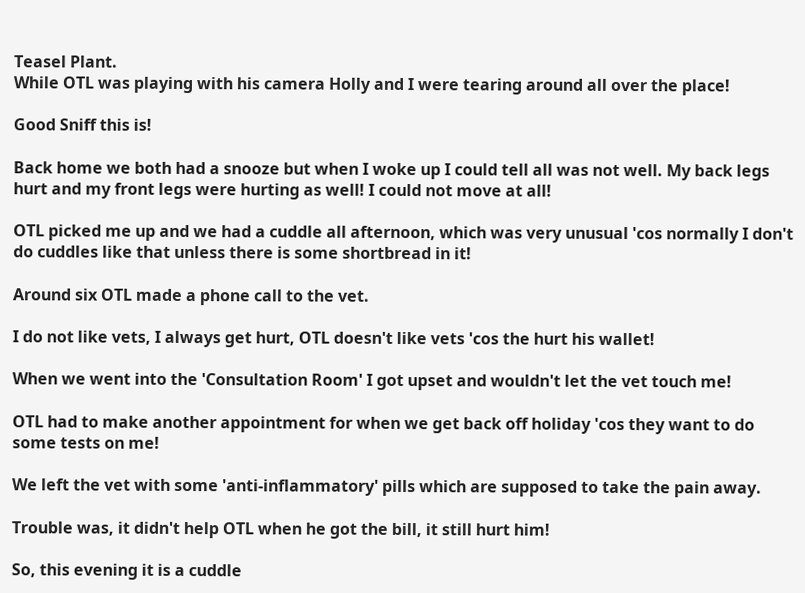Teasel Plant.
While OTL was playing with his camera Holly and I were tearing around all over the place!

Good Sniff this is!

Back home we both had a snooze but when I woke up I could tell all was not well. My back legs hurt and my front legs were hurting as well! I could not move at all!

OTL picked me up and we had a cuddle all afternoon, which was very unusual 'cos normally I don't do cuddles like that unless there is some shortbread in it!

Around six OTL made a phone call to the vet.

I do not like vets, I always get hurt, OTL doesn't like vets 'cos the hurt his wallet!

When we went into the 'Consultation Room' I got upset and wouldn't let the vet touch me!

OTL had to make another appointment for when we get back off holiday 'cos they want to do some tests on me!

We left the vet with some 'anti-inflammatory' pills which are supposed to take the pain away.

Trouble was, it didn't help OTL when he got the bill, it still hurt him!

So, this evening it is a cuddle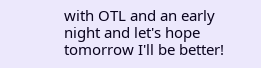with OTL and an early night and let's hope tomorrow I'll be better!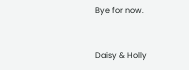Bye for now.


Daisy & Holly